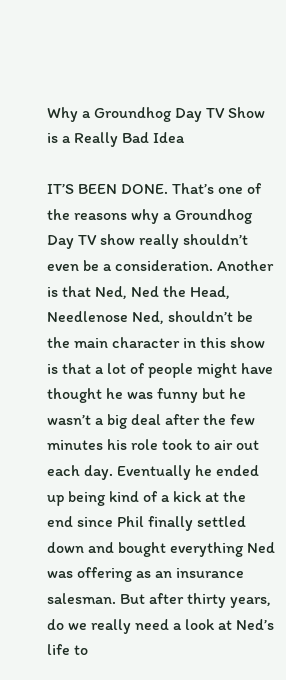Why a Groundhog Day TV Show is a Really Bad Idea

IT’S BEEN DONE. That’s one of the reasons why a Groundhog Day TV show really shouldn’t even be a consideration. Another is that Ned, Ned the Head, Needlenose Ned, shouldn’t be the main character in this show is that a lot of people might have thought he was funny but he wasn’t a big deal after the few minutes his role took to air out each day. Eventually he ended up being kind of a kick at the end since Phil finally settled down and bought everything Ned was offering as an insurance salesman. But after thirty years, do we really need a look at Ned’s life to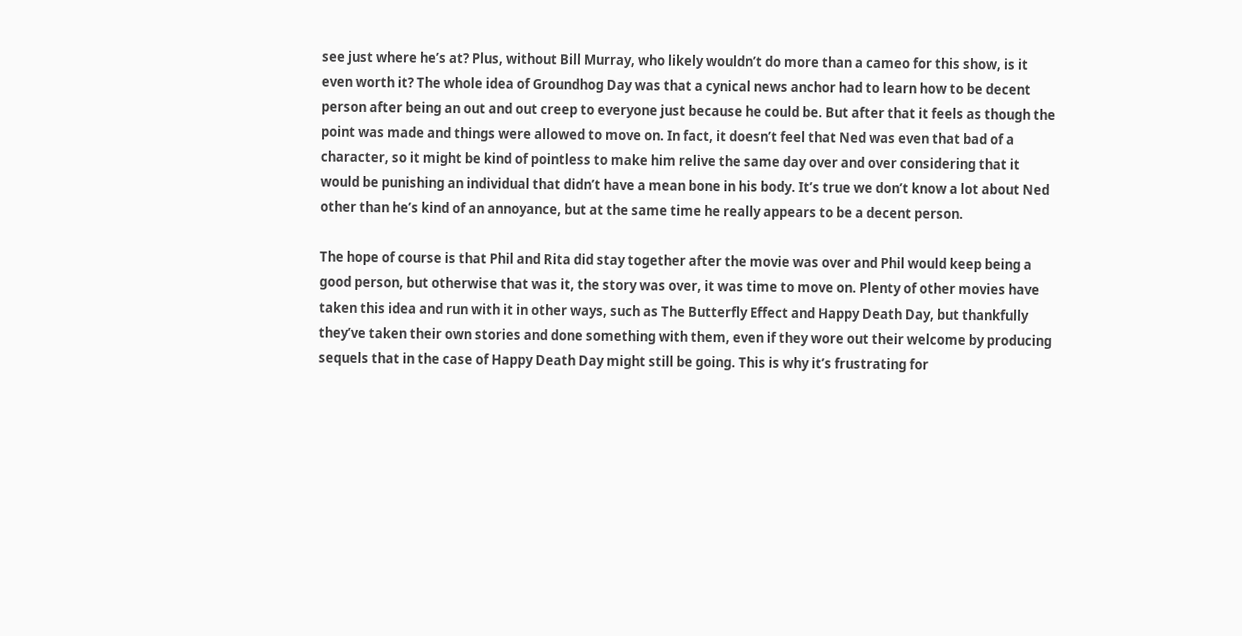see just where he’s at? Plus, without Bill Murray, who likely wouldn’t do more than a cameo for this show, is it even worth it? The whole idea of Groundhog Day was that a cynical news anchor had to learn how to be decent person after being an out and out creep to everyone just because he could be. But after that it feels as though the point was made and things were allowed to move on. In fact, it doesn’t feel that Ned was even that bad of a character, so it might be kind of pointless to make him relive the same day over and over considering that it would be punishing an individual that didn’t have a mean bone in his body. It’s true we don’t know a lot about Ned other than he’s kind of an annoyance, but at the same time he really appears to be a decent person.

The hope of course is that Phil and Rita did stay together after the movie was over and Phil would keep being a good person, but otherwise that was it, the story was over, it was time to move on. Plenty of other movies have taken this idea and run with it in other ways, such as The Butterfly Effect and Happy Death Day, but thankfully they’ve taken their own stories and done something with them, even if they wore out their welcome by producing sequels that in the case of Happy Death Day might still be going. This is why it’s frustrating for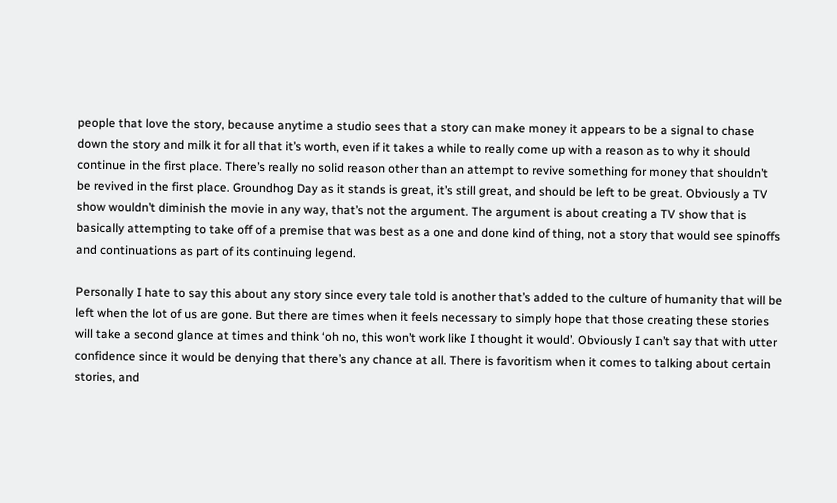people that love the story, because anytime a studio sees that a story can make money it appears to be a signal to chase down the story and milk it for all that it’s worth, even if it takes a while to really come up with a reason as to why it should continue in the first place. There’s really no solid reason other than an attempt to revive something for money that shouldn’t be revived in the first place. Groundhog Day as it stands is great, it’s still great, and should be left to be great. Obviously a TV show wouldn’t diminish the movie in any way, that’s not the argument. The argument is about creating a TV show that is basically attempting to take off of a premise that was best as a one and done kind of thing, not a story that would see spinoffs and continuations as part of its continuing legend.

Personally I hate to say this about any story since every tale told is another that’s added to the culture of humanity that will be left when the lot of us are gone. But there are times when it feels necessary to simply hope that those creating these stories will take a second glance at times and think ‘oh no, this won’t work like I thought it would’. Obviously I can’t say that with utter confidence since it would be denying that there’s any chance at all. There is favoritism when it comes to talking about certain stories, and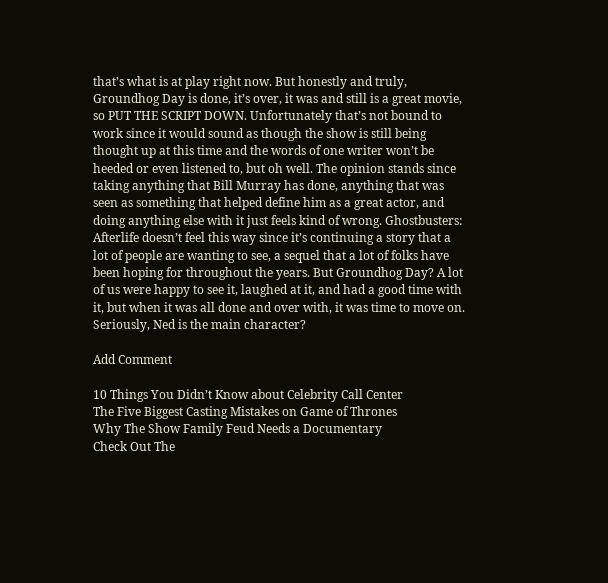that’s what is at play right now. But honestly and truly, Groundhog Day is done, it’s over, it was and still is a great movie, so PUT THE SCRIPT DOWN. Unfortunately that’s not bound to work since it would sound as though the show is still being thought up at this time and the words of one writer won’t be heeded or even listened to, but oh well. The opinion stands since taking anything that Bill Murray has done, anything that was seen as something that helped define him as a great actor, and doing anything else with it just feels kind of wrong. Ghostbusters: Afterlife doesn’t feel this way since it’s continuing a story that a lot of people are wanting to see, a sequel that a lot of folks have been hoping for throughout the years. But Groundhog Day? A lot of us were happy to see it, laughed at it, and had a good time with it, but when it was all done and over with, it was time to move on. Seriously, Ned is the main character?

Add Comment

10 Things You Didn’t Know about Celebrity Call Center
The Five Biggest Casting Mistakes on Game of Thrones
Why The Show Family Feud Needs a Documentary
Check Out The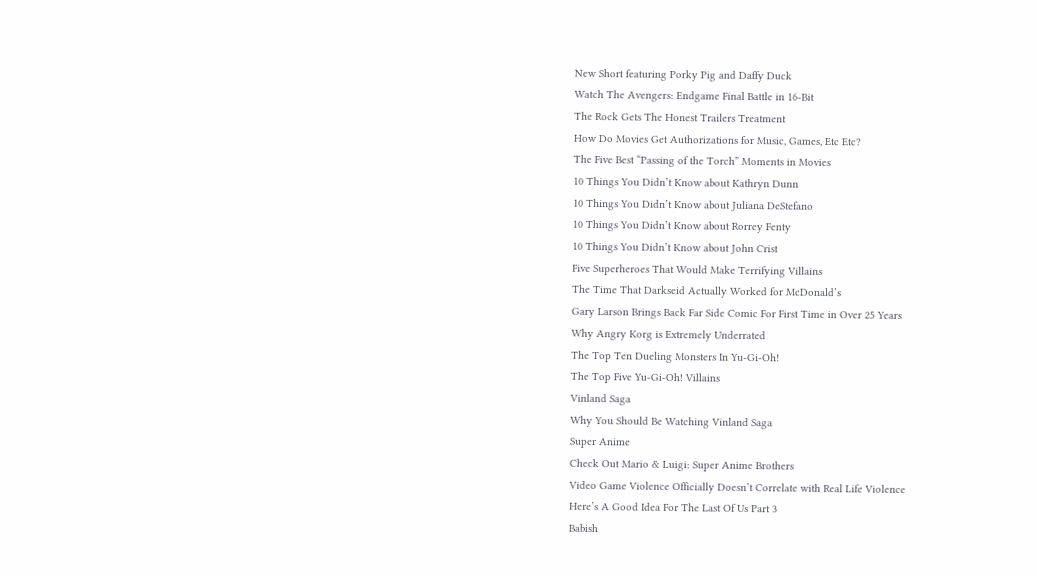New Short featuring Porky Pig and Daffy Duck
Watch The Avengers: Endgame Final Battle in 16-Bit
The Rock Gets The Honest Trailers Treatment
How Do Movies Get Authorizations for Music, Games, Etc Etc?
The Five Best “Passing of the Torch” Moments in Movies
10 Things You Didn’t Know about Kathryn Dunn
10 Things You Didn’t Know about Juliana DeStefano
10 Things You Didn’t Know about Rorrey Fenty
10 Things You Didn’t Know about John Crist
Five Superheroes That Would Make Terrifying Villains
The Time That Darkseid Actually Worked for McDonald’s
Gary Larson Brings Back Far Side Comic For First Time in Over 25 Years
Why Angry Korg is Extremely Underrated
The Top Ten Dueling Monsters In Yu-Gi-Oh!
The Top Five Yu-Gi-Oh! Villains
Vinland Saga
Why You Should Be Watching Vinland Saga
Super Anime
Check Out Mario & Luigi: Super Anime Brothers
Video Game Violence Officially Doesn’t Correlate with Real Life Violence
Here’s A Good Idea For The Last Of Us Part 3
Babish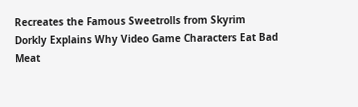Recreates the Famous Sweetrolls from Skyrim
Dorkly Explains Why Video Game Characters Eat Bad Meat